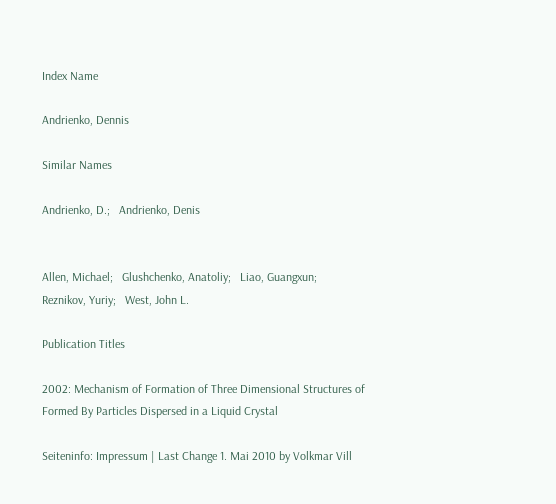Index Name

Andrienko, Dennis

Similar Names

Andrienko, D.;   Andrienko, Denis


Allen, Michael;   Glushchenko, Anatoliy;   Liao, Guangxun;   Reznikov, Yuriy;   West, John L.

Publication Titles

2002: Mechanism of Formation of Three Dimensional Structures of Formed By Particles Dispersed in a Liquid Crystal

Seiteninfo: Impressum | Last Change 1. Mai 2010 by Volkmar Vill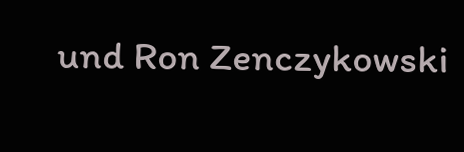und Ron Zenczykowski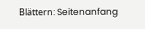Blättern: Seitenanfang